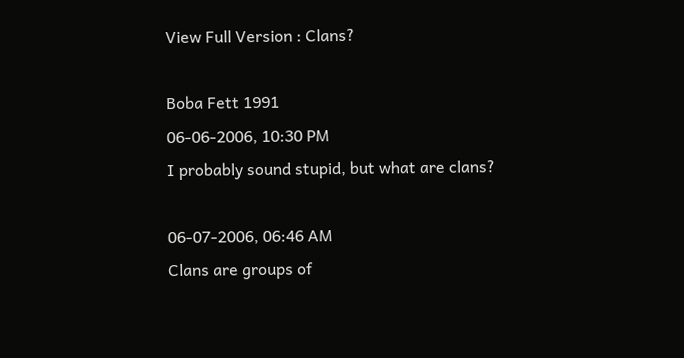View Full Version : Clans?

Boba Fett 1991
06-06-2006, 10:30 PM
I probably sound stupid, but what are clans?

06-07-2006, 06:46 AM
Clans are groups of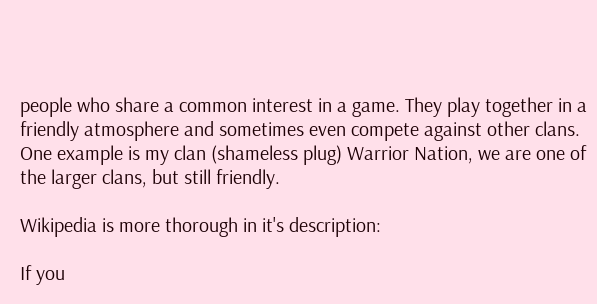people who share a common interest in a game. They play together in a friendly atmosphere and sometimes even compete against other clans.
One example is my clan (shameless plug) Warrior Nation, we are one of the larger clans, but still friendly.

Wikipedia is more thorough in it's description:

If you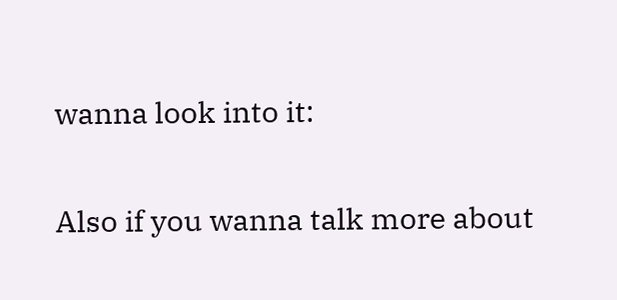wanna look into it:

Also if you wanna talk more about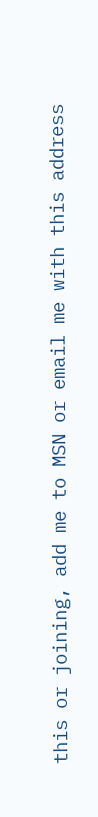this or joining, add me to MSN or email me with this address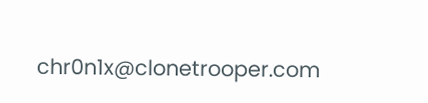chr0n1x@clonetrooper.com